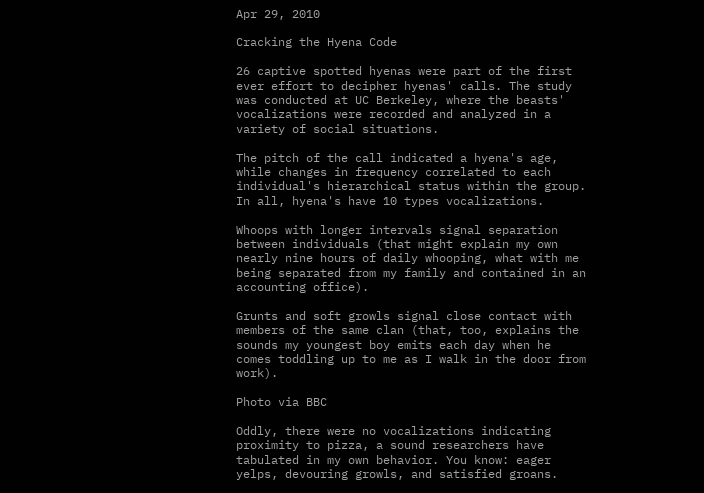Apr 29, 2010

Cracking the Hyena Code

26 captive spotted hyenas were part of the first ever effort to decipher hyenas' calls. The study was conducted at UC Berkeley, where the beasts' vocalizations were recorded and analyzed in a variety of social situations.

The pitch of the call indicated a hyena's age, while changes in frequency correlated to each individual's hierarchical status within the group. In all, hyena's have 10 types vocalizations.

Whoops with longer intervals signal separation between individuals (that might explain my own nearly nine hours of daily whooping, what with me being separated from my family and contained in an accounting office).

Grunts and soft growls signal close contact with members of the same clan (that, too, explains the sounds my youngest boy emits each day when he comes toddling up to me as I walk in the door from work).

Photo via BBC

Oddly, there were no vocalizations indicating proximity to pizza, a sound researchers have tabulated in my own behavior. You know: eager yelps, devouring growls, and satisfied groans.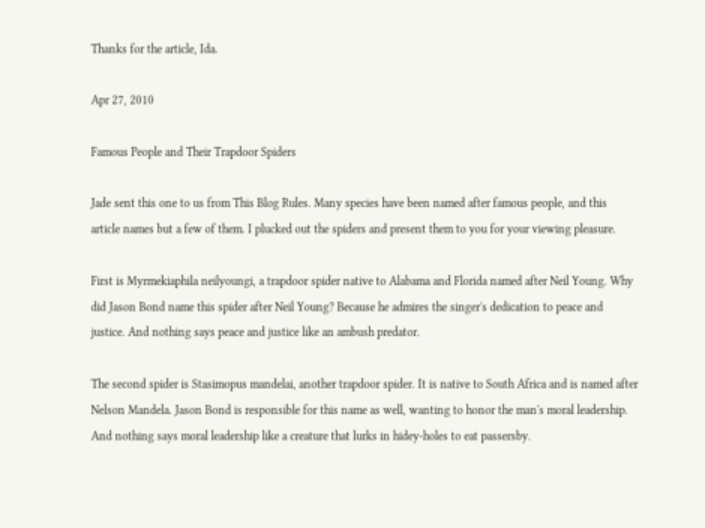Thanks for the article, Ida.

Apr 27, 2010

Famous People and Their Trapdoor Spiders

Jade sent this one to us from This Blog Rules. Many species have been named after famous people, and this article names but a few of them. I plucked out the spiders and present them to you for your viewing pleasure.

First is Myrmekiaphila neilyoungi, a trapdoor spider native to Alabama and Florida named after Neil Young. Why did Jason Bond name this spider after Neil Young? Because he admires the singer's dedication to peace and justice. And nothing says peace and justice like an ambush predator.

The second spider is Stasimopus mandelai, another trapdoor spider. It is native to South Africa and is named after Nelson Mandela. Jason Bond is responsible for this name as well, wanting to honor the man's moral leadership. And nothing says moral leadership like a creature that lurks in hidey-holes to eat passersby.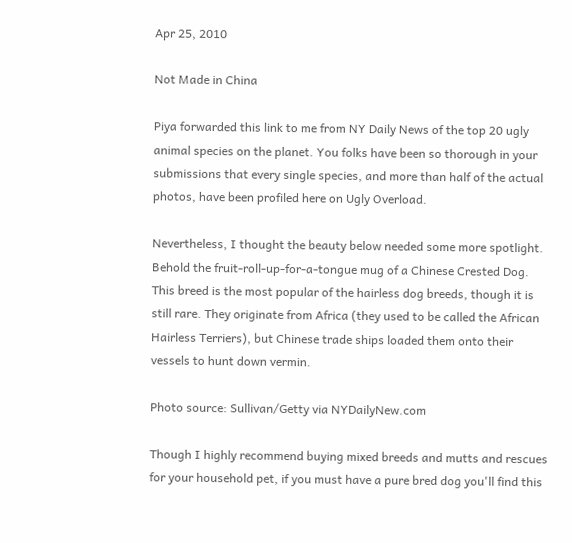Apr 25, 2010

Not Made in China

Piya forwarded this link to me from NY Daily News of the top 20 ugly animal species on the planet. You folks have been so thorough in your submissions that every single species, and more than half of the actual photos, have been profiled here on Ugly Overload.

Nevertheless, I thought the beauty below needed some more spotlight. Behold the fruit-roll-up-for-a-tongue mug of a Chinese Crested Dog. This breed is the most popular of the hairless dog breeds, though it is still rare. They originate from Africa (they used to be called the African Hairless Terriers), but Chinese trade ships loaded them onto their vessels to hunt down vermin.

Photo source: Sullivan/Getty via NYDailyNew.com

Though I highly recommend buying mixed breeds and mutts and rescues for your household pet, if you must have a pure bred dog you'll find this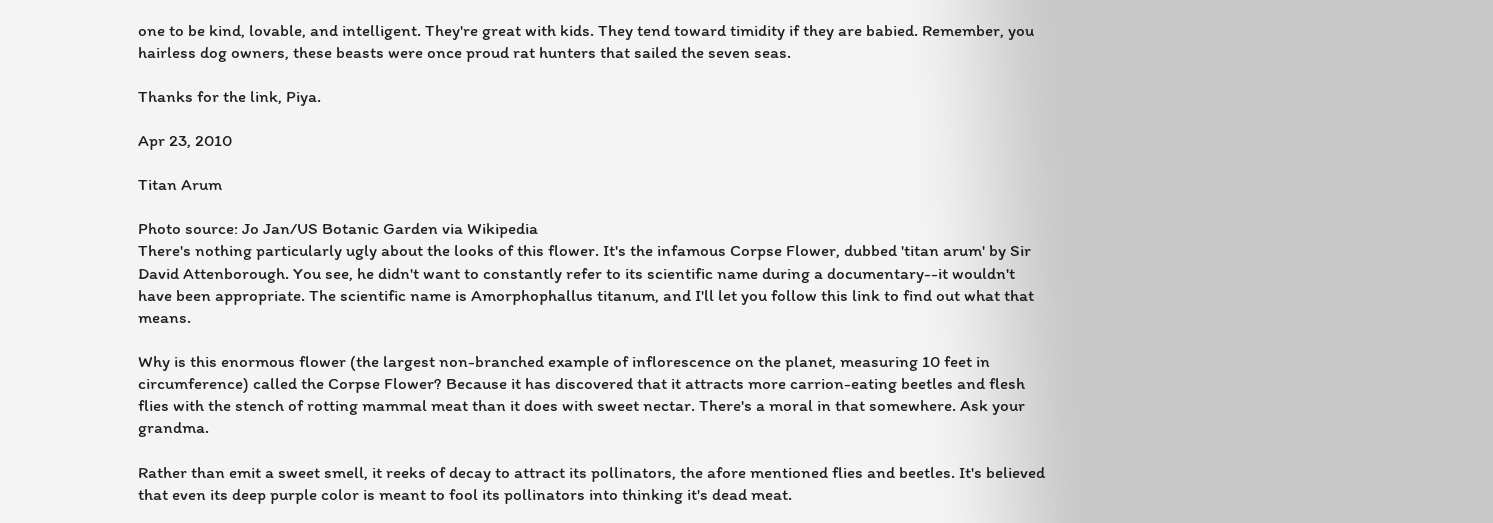one to be kind, lovable, and intelligent. They're great with kids. They tend toward timidity if they are babied. Remember, you hairless dog owners, these beasts were once proud rat hunters that sailed the seven seas.

Thanks for the link, Piya.

Apr 23, 2010

Titan Arum

Photo source: Jo Jan/US Botanic Garden via Wikipedia
There's nothing particularly ugly about the looks of this flower. It's the infamous Corpse Flower, dubbed 'titan arum' by Sir David Attenborough. You see, he didn't want to constantly refer to its scientific name during a documentary--it wouldn't have been appropriate. The scientific name is Amorphophallus titanum, and I'll let you follow this link to find out what that means.

Why is this enormous flower (the largest non-branched example of inflorescence on the planet, measuring 10 feet in circumference) called the Corpse Flower? Because it has discovered that it attracts more carrion-eating beetles and flesh flies with the stench of rotting mammal meat than it does with sweet nectar. There's a moral in that somewhere. Ask your grandma.

Rather than emit a sweet smell, it reeks of decay to attract its pollinators, the afore mentioned flies and beetles. It's believed that even its deep purple color is meant to fool its pollinators into thinking it's dead meat.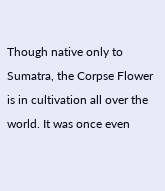Though native only to Sumatra, the Corpse Flower is in cultivation all over the world. It was once even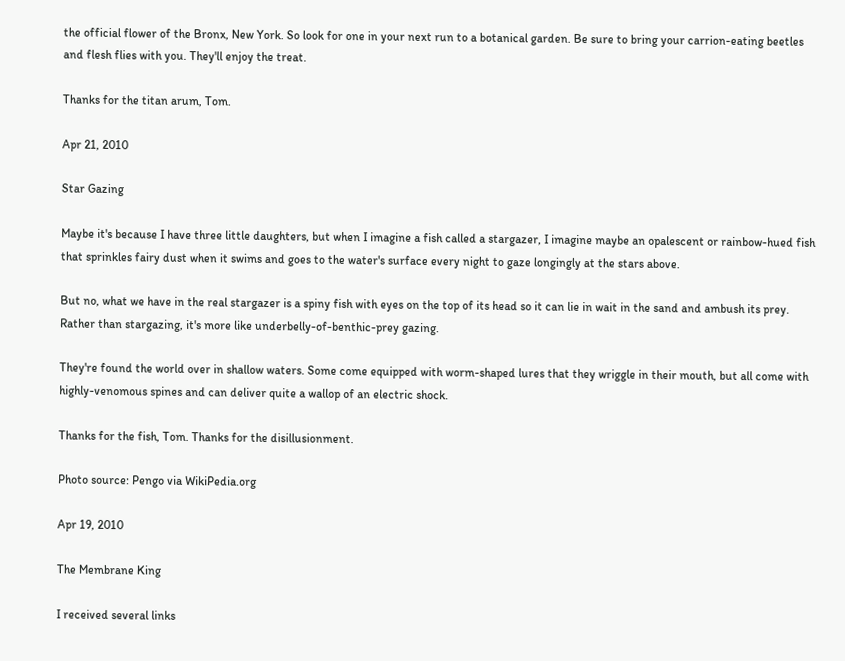the official flower of the Bronx, New York. So look for one in your next run to a botanical garden. Be sure to bring your carrion-eating beetles and flesh flies with you. They'll enjoy the treat.

Thanks for the titan arum, Tom.

Apr 21, 2010

Star Gazing

Maybe it's because I have three little daughters, but when I imagine a fish called a stargazer, I imagine maybe an opalescent or rainbow-hued fish that sprinkles fairy dust when it swims and goes to the water's surface every night to gaze longingly at the stars above.

But no, what we have in the real stargazer is a spiny fish with eyes on the top of its head so it can lie in wait in the sand and ambush its prey. Rather than stargazing, it's more like underbelly-of-benthic-prey gazing.

They're found the world over in shallow waters. Some come equipped with worm-shaped lures that they wriggle in their mouth, but all come with highly-venomous spines and can deliver quite a wallop of an electric shock.

Thanks for the fish, Tom. Thanks for the disillusionment.

Photo source: Pengo via WikiPedia.org

Apr 19, 2010

The Membrane King

I received several links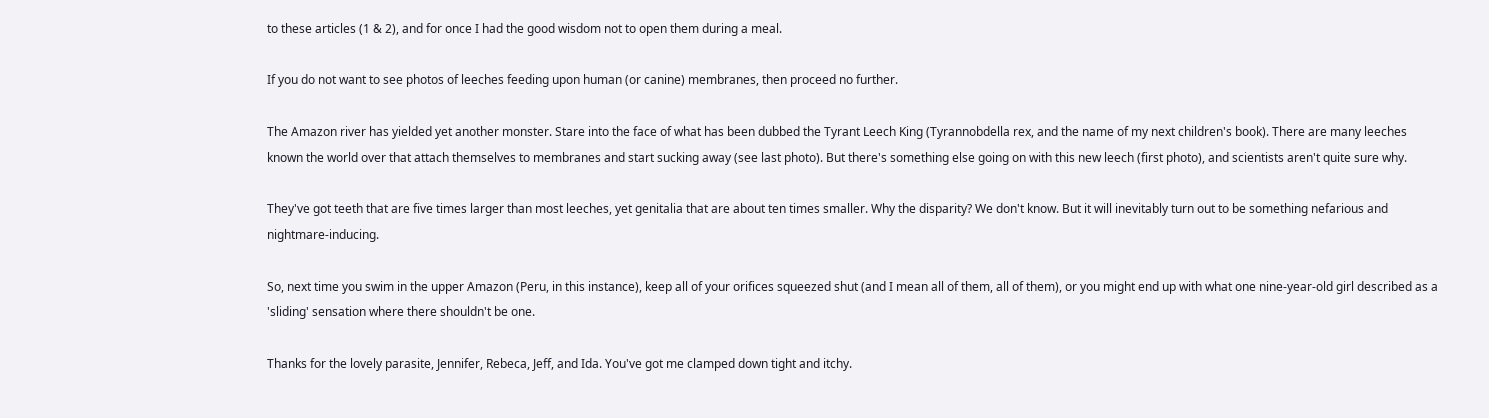to these articles (1 & 2), and for once I had the good wisdom not to open them during a meal.

If you do not want to see photos of leeches feeding upon human (or canine) membranes, then proceed no further.

The Amazon river has yielded yet another monster. Stare into the face of what has been dubbed the Tyrant Leech King (Tyrannobdella rex, and the name of my next children's book). There are many leeches known the world over that attach themselves to membranes and start sucking away (see last photo). But there's something else going on with this new leech (first photo), and scientists aren't quite sure why.

They've got teeth that are five times larger than most leeches, yet genitalia that are about ten times smaller. Why the disparity? We don't know. But it will inevitably turn out to be something nefarious and nightmare-inducing.

So, next time you swim in the upper Amazon (Peru, in this instance), keep all of your orifices squeezed shut (and I mean all of them, all of them), or you might end up with what one nine-year-old girl described as a 'sliding' sensation where there shouldn't be one.

Thanks for the lovely parasite, Jennifer, Rebeca, Jeff, and Ida. You've got me clamped down tight and itchy.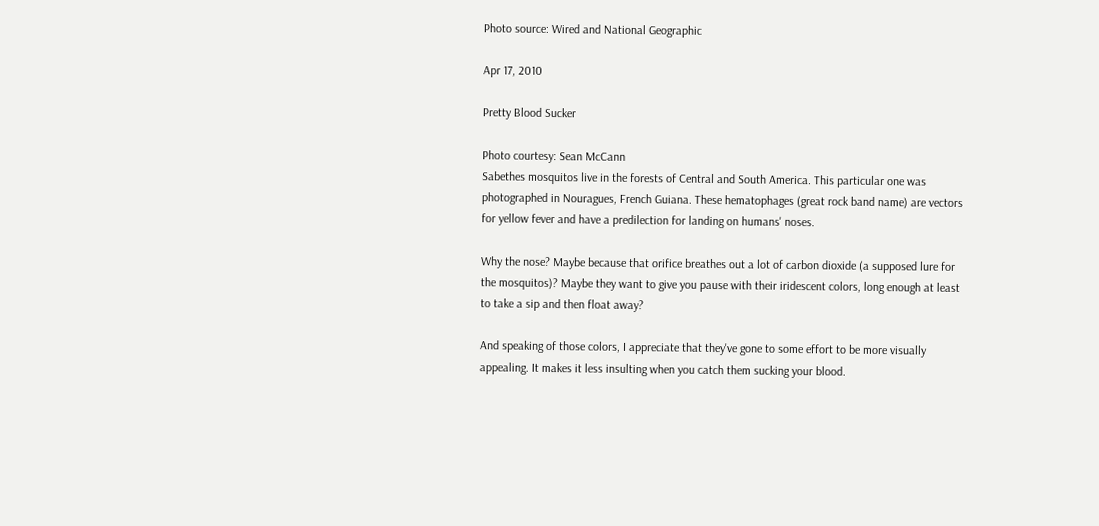Photo source: Wired and National Geographic

Apr 17, 2010

Pretty Blood Sucker

Photo courtesy: Sean McCann
Sabethes mosquitos live in the forests of Central and South America. This particular one was photographed in Nouragues, French Guiana. These hematophages (great rock band name) are vectors for yellow fever and have a predilection for landing on humans' noses.

Why the nose? Maybe because that orifice breathes out a lot of carbon dioxide (a supposed lure for the mosquitos)? Maybe they want to give you pause with their iridescent colors, long enough at least to take a sip and then float away?

And speaking of those colors, I appreciate that they've gone to some effort to be more visually appealing. It makes it less insulting when you catch them sucking your blood.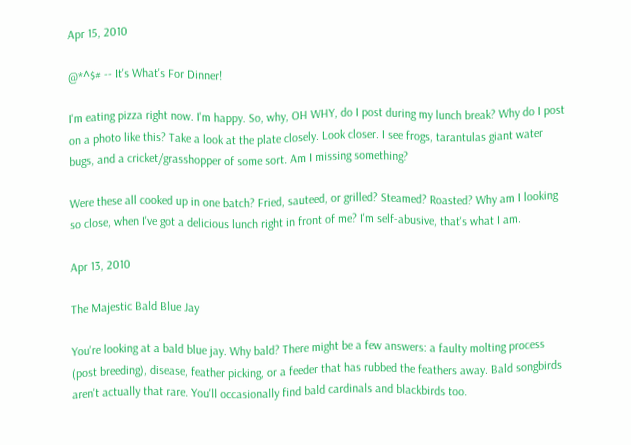Apr 15, 2010

@*^$# -- It's What's For Dinner!

I'm eating pizza right now. I'm happy. So, why, OH WHY, do I post during my lunch break? Why do I post on a photo like this? Take a look at the plate closely. Look closer. I see frogs, tarantulas giant water bugs, and a cricket/grasshopper of some sort. Am I missing something?

Were these all cooked up in one batch? Fried, sauteed, or grilled? Steamed? Roasted? Why am I looking so close, when I've got a delicious lunch right in front of me? I'm self-abusive, that's what I am.

Apr 13, 2010

The Majestic Bald Blue Jay

You're looking at a bald blue jay. Why bald? There might be a few answers: a faulty molting process (post breeding), disease, feather picking, or a feeder that has rubbed the feathers away. Bald songbirds aren't actually that rare. You'll occasionally find bald cardinals and blackbirds too.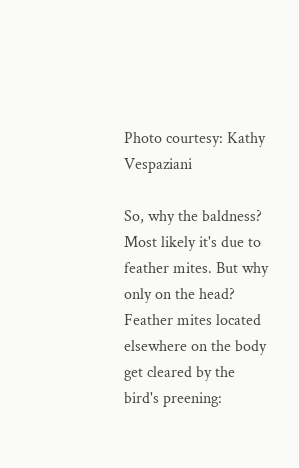Photo courtesy: Kathy Vespaziani

So, why the baldness? Most likely it's due to feather mites. But why only on the head? Feather mites located elsewhere on the body get cleared by the bird's preening: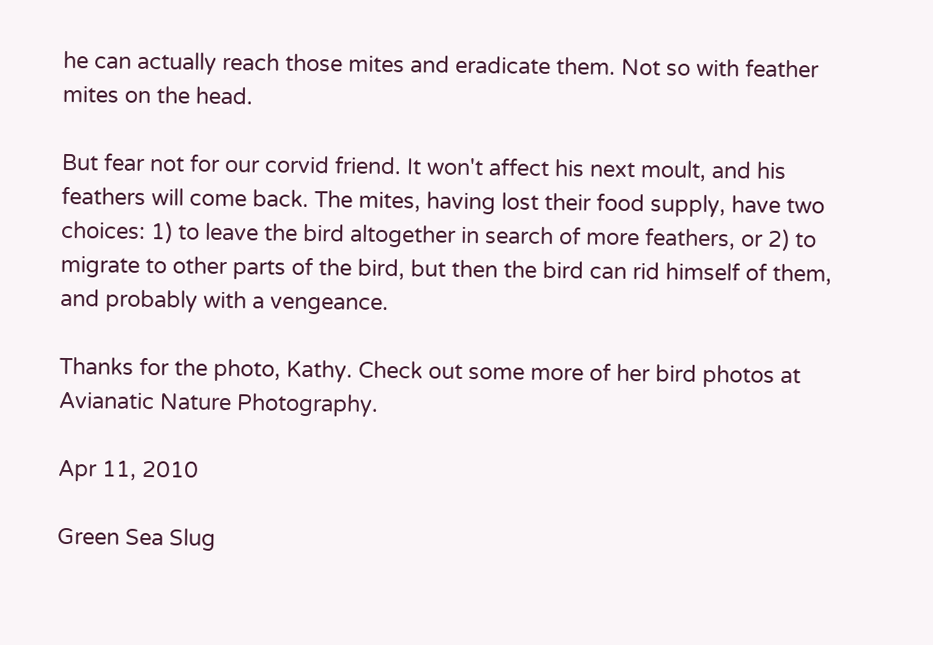he can actually reach those mites and eradicate them. Not so with feather mites on the head.

But fear not for our corvid friend. It won't affect his next moult, and his feathers will come back. The mites, having lost their food supply, have two choices: 1) to leave the bird altogether in search of more feathers, or 2) to migrate to other parts of the bird, but then the bird can rid himself of them, and probably with a vengeance.

Thanks for the photo, Kathy. Check out some more of her bird photos at Avianatic Nature Photography.

Apr 11, 2010

Green Sea Slug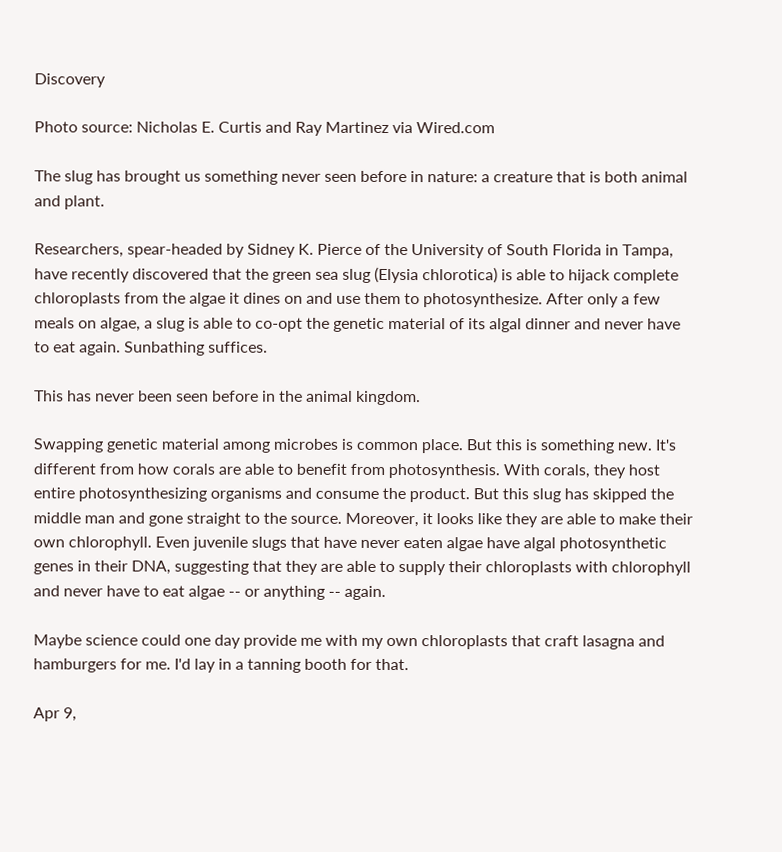Discovery

Photo source: Nicholas E. Curtis and Ray Martinez via Wired.com

The slug has brought us something never seen before in nature: a creature that is both animal and plant.

Researchers, spear-headed by Sidney K. Pierce of the University of South Florida in Tampa, have recently discovered that the green sea slug (Elysia chlorotica) is able to hijack complete chloroplasts from the algae it dines on and use them to photosynthesize. After only a few meals on algae, a slug is able to co-opt the genetic material of its algal dinner and never have to eat again. Sunbathing suffices.

This has never been seen before in the animal kingdom.

Swapping genetic material among microbes is common place. But this is something new. It's different from how corals are able to benefit from photosynthesis. With corals, they host entire photosynthesizing organisms and consume the product. But this slug has skipped the middle man and gone straight to the source. Moreover, it looks like they are able to make their own chlorophyll. Even juvenile slugs that have never eaten algae have algal photosynthetic genes in their DNA, suggesting that they are able to supply their chloroplasts with chlorophyll and never have to eat algae -- or anything -- again.

Maybe science could one day provide me with my own chloroplasts that craft lasagna and hamburgers for me. I'd lay in a tanning booth for that.

Apr 9,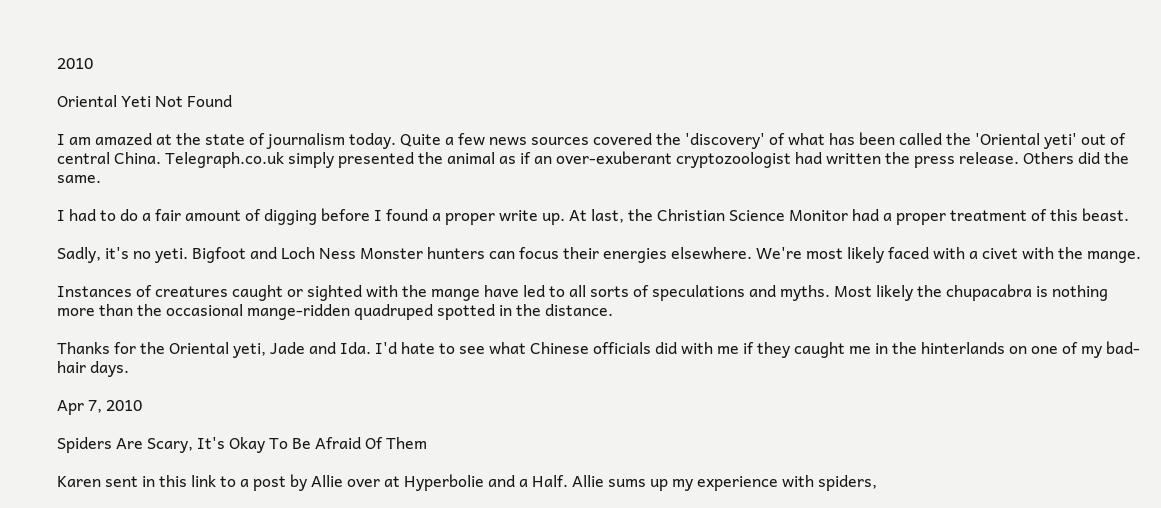2010

Oriental Yeti Not Found

I am amazed at the state of journalism today. Quite a few news sources covered the 'discovery' of what has been called the 'Oriental yeti' out of central China. Telegraph.co.uk simply presented the animal as if an over-exuberant cryptozoologist had written the press release. Others did the same.

I had to do a fair amount of digging before I found a proper write up. At last, the Christian Science Monitor had a proper treatment of this beast.

Sadly, it's no yeti. Bigfoot and Loch Ness Monster hunters can focus their energies elsewhere. We're most likely faced with a civet with the mange.

Instances of creatures caught or sighted with the mange have led to all sorts of speculations and myths. Most likely the chupacabra is nothing more than the occasional mange-ridden quadruped spotted in the distance.

Thanks for the Oriental yeti, Jade and Ida. I'd hate to see what Chinese officials did with me if they caught me in the hinterlands on one of my bad-hair days.

Apr 7, 2010

Spiders Are Scary, It's Okay To Be Afraid Of Them

Karen sent in this link to a post by Allie over at Hyperbolie and a Half. Allie sums up my experience with spiders,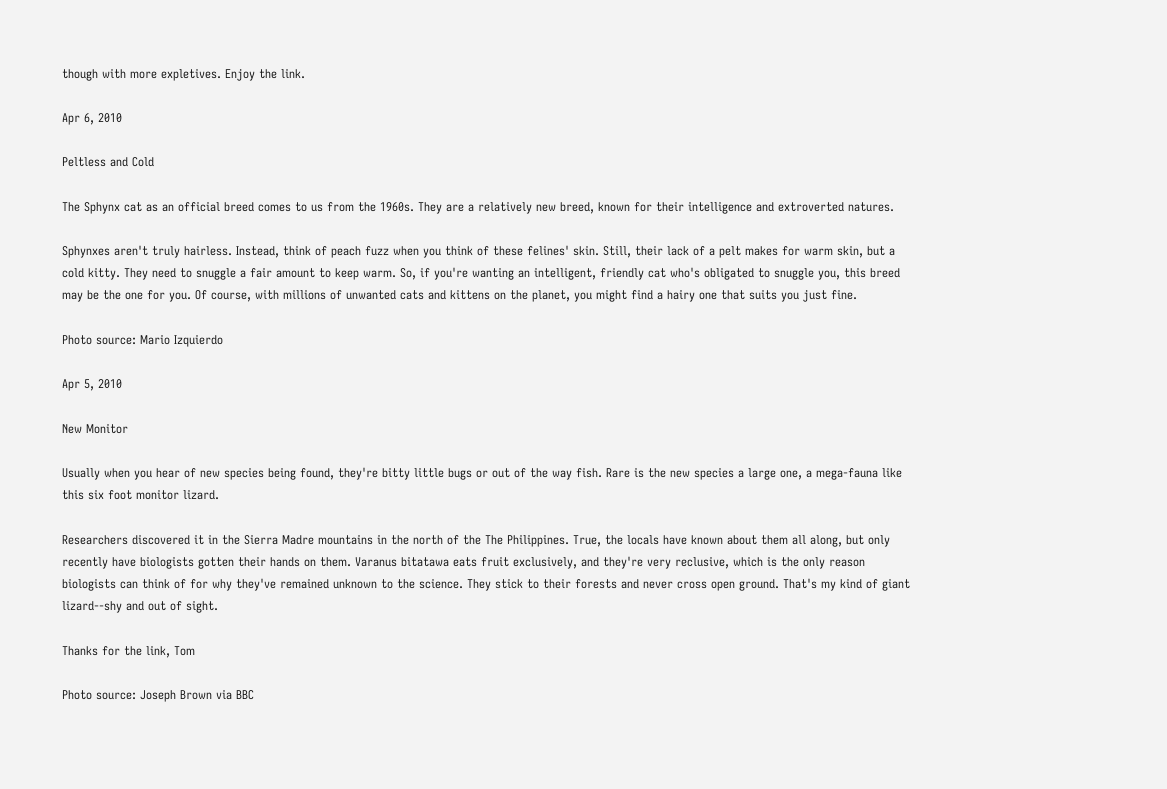though with more expletives. Enjoy the link.

Apr 6, 2010

Peltless and Cold

The Sphynx cat as an official breed comes to us from the 1960s. They are a relatively new breed, known for their intelligence and extroverted natures.

Sphynxes aren't truly hairless. Instead, think of peach fuzz when you think of these felines' skin. Still, their lack of a pelt makes for warm skin, but a cold kitty. They need to snuggle a fair amount to keep warm. So, if you're wanting an intelligent, friendly cat who's obligated to snuggle you, this breed may be the one for you. Of course, with millions of unwanted cats and kittens on the planet, you might find a hairy one that suits you just fine.

Photo source: Mario Izquierdo

Apr 5, 2010

New Monitor

Usually when you hear of new species being found, they're bitty little bugs or out of the way fish. Rare is the new species a large one, a mega-fauna like this six foot monitor lizard.

Researchers discovered it in the Sierra Madre mountains in the north of the The Philippines. True, the locals have known about them all along, but only recently have biologists gotten their hands on them. Varanus bitatawa eats fruit exclusively, and they're very reclusive, which is the only reason biologists can think of for why they've remained unknown to the science. They stick to their forests and never cross open ground. That's my kind of giant lizard--shy and out of sight.

Thanks for the link, Tom

Photo source: Joseph Brown via BBC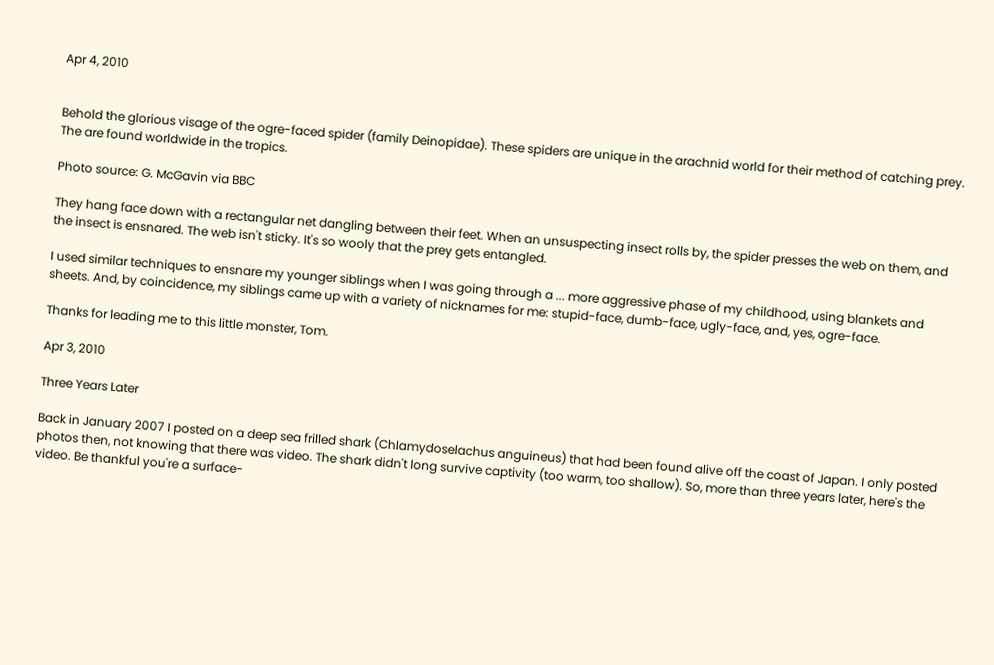Apr 4, 2010


Behold the glorious visage of the ogre-faced spider (family Deinopidae). These spiders are unique in the arachnid world for their method of catching prey. The are found worldwide in the tropics.

Photo source: G. McGavin via BBC

They hang face down with a rectangular net dangling between their feet. When an unsuspecting insect rolls by, the spider presses the web on them, and the insect is ensnared. The web isn't sticky. It's so wooly that the prey gets entangled.

I used similar techniques to ensnare my younger siblings when I was going through a ... more aggressive phase of my childhood, using blankets and sheets. And, by coincidence, my siblings came up with a variety of nicknames for me: stupid-face, dumb-face, ugly-face, and, yes, ogre-face.

Thanks for leading me to this little monster, Tom.

Apr 3, 2010

Three Years Later

Back in January 2007 I posted on a deep sea frilled shark (Chlamydoselachus anguineus) that had been found alive off the coast of Japan. I only posted photos then, not knowing that there was video. The shark didn't long survive captivity (too warm, too shallow). So, more than three years later, here's the video. Be thankful you're a surface-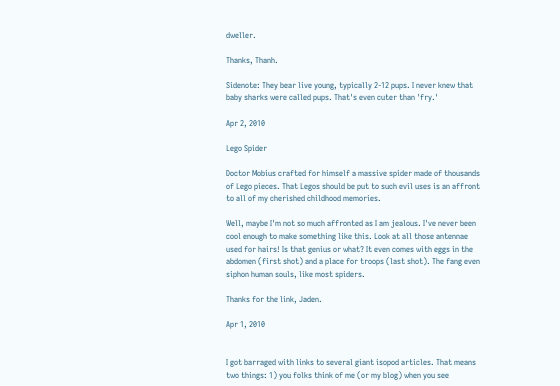dweller.

Thanks, Thanh.

Sidenote: They bear live young, typically 2-12 pups. I never knew that baby sharks were called pups. That's even cuter than 'fry.'

Apr 2, 2010

Lego Spider

Doctor Mobius crafted for himself a massive spider made of thousands of Lego pieces. That Legos should be put to such evil uses is an affront to all of my cherished childhood memories.

Well, maybe I'm not so much affronted as I am jealous. I've never been cool enough to make something like this. Look at all those antennae used for hairs! Is that genius or what? It even comes with eggs in the abdomen (first shot) and a place for troops (last shot). The fang even siphon human souls, like most spiders.

Thanks for the link, Jaden.

Apr 1, 2010


I got barraged with links to several giant isopod articles. That means two things: 1) you folks think of me (or my blog) when you see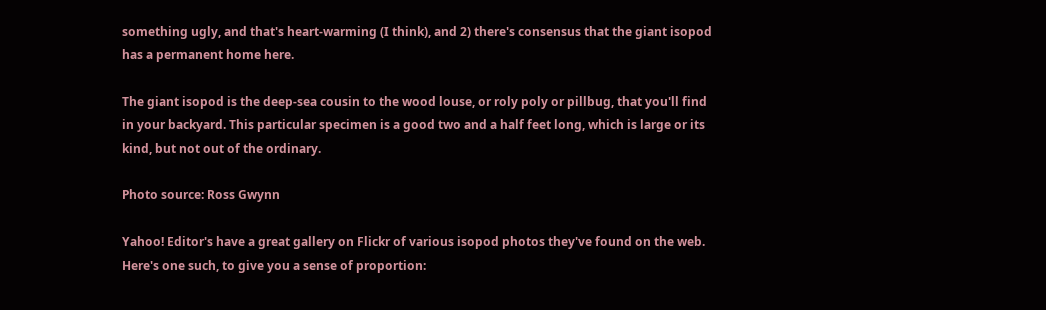something ugly, and that's heart-warming (I think), and 2) there's consensus that the giant isopod has a permanent home here.

The giant isopod is the deep-sea cousin to the wood louse, or roly poly or pillbug, that you'll find in your backyard. This particular specimen is a good two and a half feet long, which is large or its kind, but not out of the ordinary.

Photo source: Ross Gwynn

Yahoo! Editor's have a great gallery on Flickr of various isopod photos they've found on the web. Here's one such, to give you a sense of proportion: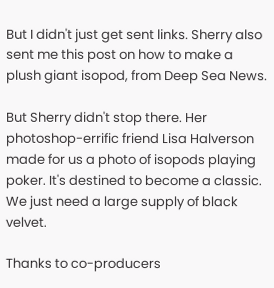But I didn't just get sent links. Sherry also sent me this post on how to make a plush giant isopod, from Deep Sea News.

But Sherry didn't stop there. Her photoshop-errific friend Lisa Halverson made for us a photo of isopods playing poker. It's destined to become a classic. We just need a large supply of black velvet.

Thanks to co-producers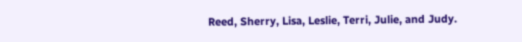Reed, Sherry, Lisa, Leslie, Terri, Julie, and Judy.